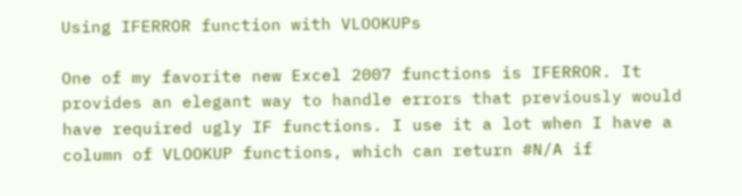Using IFERROR function with VLOOKUPs

One of my favorite new Excel 2007 functions is IFERROR. It provides an elegant way to handle errors that previously would have required ugly IF functions. I use it a lot when I have a column of VLOOKUP functions, which can return #N/A if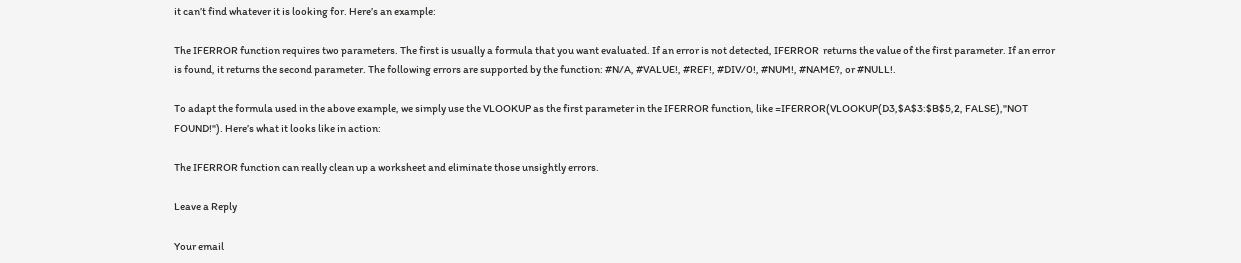it can’t find whatever it is looking for. Here’s an example:

The IFERROR function requires two parameters. The first is usually a formula that you want evaluated. If an error is not detected, IFERROR  returns the value of the first parameter. If an error is found, it returns the second parameter. The following errors are supported by the function: #N/A, #VALUE!, #REF!, #DIV/0!, #NUM!, #NAME?, or #NULL!.

To adapt the formula used in the above example, we simply use the VLOOKUP as the first parameter in the IFERROR function, like =IFERROR(VLOOKUP(D3,$A$3:$B$5,2, FALSE),"NOT FOUND!"). Here’s what it looks like in action:

The IFERROR function can really clean up a worksheet and eliminate those unsightly errors.

Leave a Reply

Your email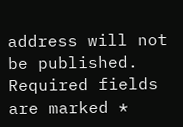address will not be published. Required fields are marked *